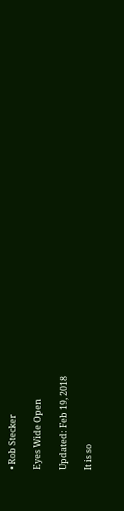• Rob Stecker

Eyes Wide Open

Updated: Feb 19, 2018

It is so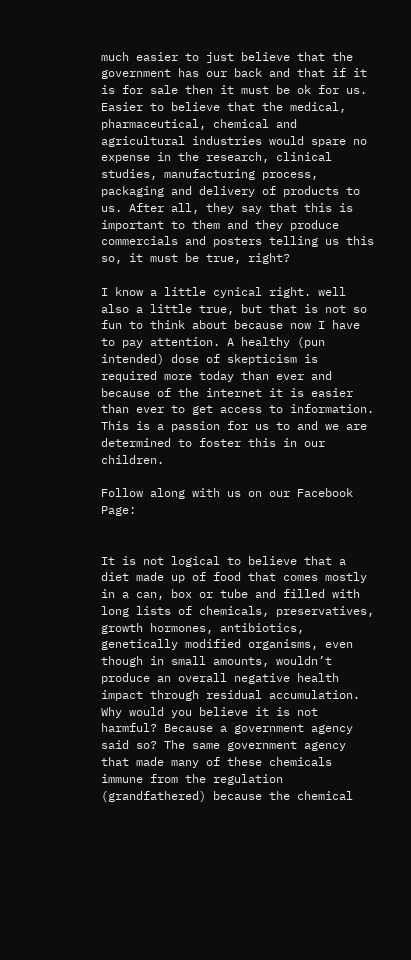much easier to just believe that the government has our back and that if it is for sale then it must be ok for us. Easier to believe that the medical, pharmaceutical, chemical and agricultural industries would spare no expense in the research, clinical studies, manufacturing process, packaging and delivery of products to us. After all, they say that this is important to them and they produce commercials and posters telling us this so, it must be true, right?

I know a little cynical right. well also a little true, but that is not so fun to think about because now I have to pay attention. A healthy (pun intended) dose of skepticism is required more today than ever and because of the internet it is easier than ever to get access to information. This is a passion for us to and we are determined to foster this in our children.

Follow along with us on our Facebook Page:


It is not logical to believe that a diet made up of food that comes mostly in a can, box or tube and filled with long lists of chemicals, preservatives, growth hormones, antibiotics, genetically modified organisms, even though in small amounts, wouldn’t produce an overall negative health impact through residual accumulation. Why would you believe it is not harmful? Because a government agency said so? The same government agency that made many of these chemicals immune from the regulation (grandfathered) because the chemical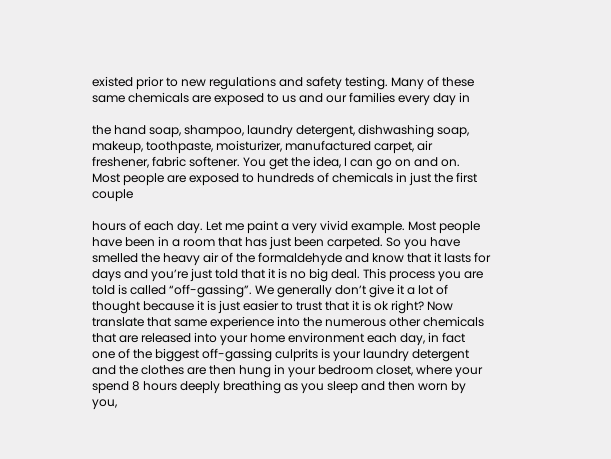existed prior to new regulations and safety testing. Many of these same chemicals are exposed to us and our families every day in

the hand soap, shampoo, laundry detergent, dishwashing soap, makeup, toothpaste, moisturizer, manufactured carpet, air freshener, fabric softener. You get the idea, I can go on and on. Most people are exposed to hundreds of chemicals in just the first couple

hours of each day. Let me paint a very vivid example. Most people have been in a room that has just been carpeted. So you have smelled the heavy air of the formaldehyde and know that it lasts for days and you’re just told that it is no big deal. This process you are told is called “off-gassing”. We generally don’t give it a lot of thought because it is just easier to trust that it is ok right? Now translate that same experience into the numerous other chemicals that are released into your home environment each day, in fact one of the biggest off-gassing culprits is your laundry detergent and the clothes are then hung in your bedroom closet, where your spend 8 hours deeply breathing as you sleep and then worn by you,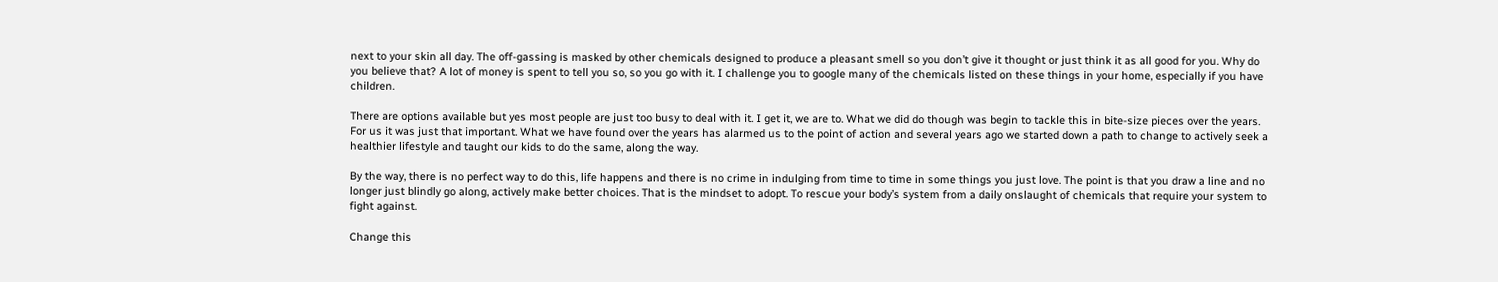next to your skin all day. The off-gassing is masked by other chemicals designed to produce a pleasant smell so you don’t give it thought or just think it as all good for you. Why do you believe that? A lot of money is spent to tell you so, so you go with it. I challenge you to google many of the chemicals listed on these things in your home, especially if you have children.

There are options available but yes most people are just too busy to deal with it. I get it, we are to. What we did do though was begin to tackle this in bite-size pieces over the years. For us it was just that important. What we have found over the years has alarmed us to the point of action and several years ago we started down a path to change to actively seek a healthier lifestyle and taught our kids to do the same, along the way.

By the way, there is no perfect way to do this, life happens and there is no crime in indulging from time to time in some things you just love. The point is that you draw a line and no longer just blindly go along, actively make better choices. That is the mindset to adopt. To rescue your body’s system from a daily onslaught of chemicals that require your system to fight against.

Change this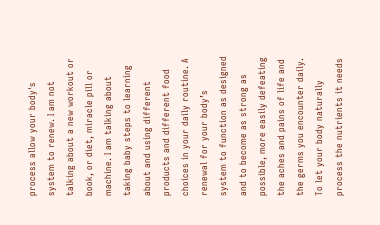process allow your body's system to renew. I am not talking about a new workout or book, or diet, miracle pill or machine. I am talking about taking baby steps to learning about and using different products and different food choices in your daily routine. A renewal for your body’s system to function as designed and to become as strong as possible, more easily defeating the aches and pains of life and the germs you encounter daily. To let your body naturally process the nutrients it needs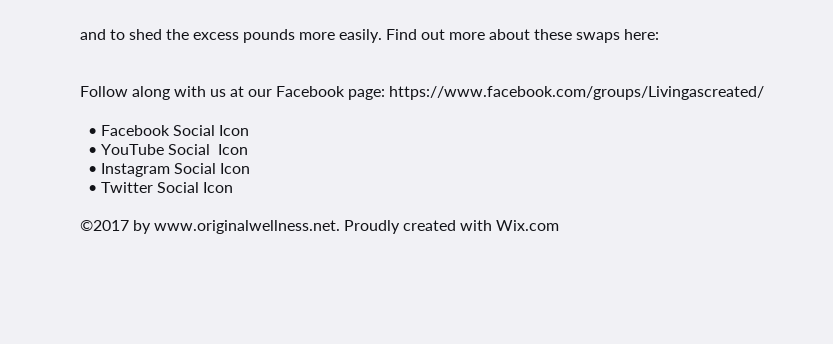and to shed the excess pounds more easily. Find out more about these swaps here:


Follow along with us at our Facebook page: https://www.facebook.com/groups/Livingascreated/

  • Facebook Social Icon
  • YouTube Social  Icon
  • Instagram Social Icon
  • Twitter Social Icon

©2017 by www.originalwellness.net. Proudly created with Wix.com